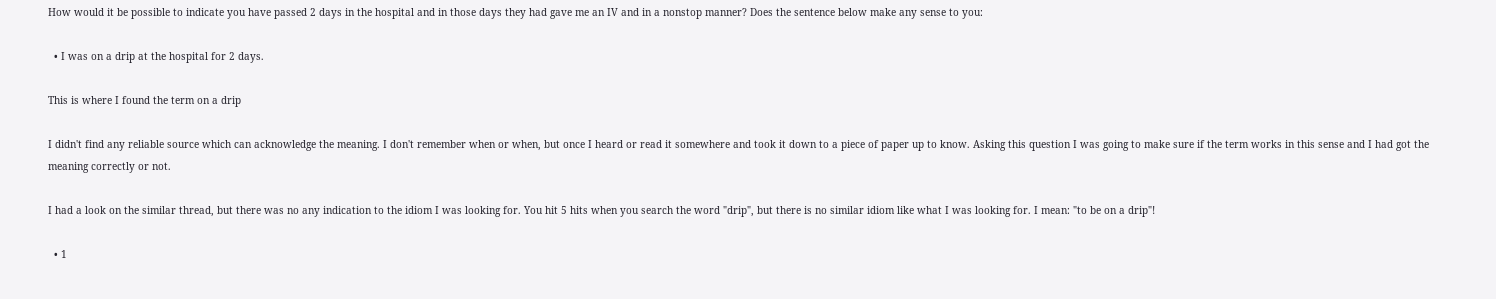How would it be possible to indicate you have passed 2 days in the hospital and in those days they had gave me an IV and in a nonstop manner? Does the sentence below make any sense to you:

  • I was on a drip at the hospital for 2 days.

This is where I found the term on a drip

I didn't find any reliable source which can acknowledge the meaning. I don't remember when or when, but once I heard or read it somewhere and took it down to a piece of paper up to know. Asking this question I was going to make sure if the term works in this sense and I had got the meaning correctly or not.

I had a look on the similar thread, but there was no any indication to the idiom I was looking for. You hit 5 hits when you search the word "drip", but there is no similar idiom like what I was looking for. I mean: "to be on a drip"!

  • 1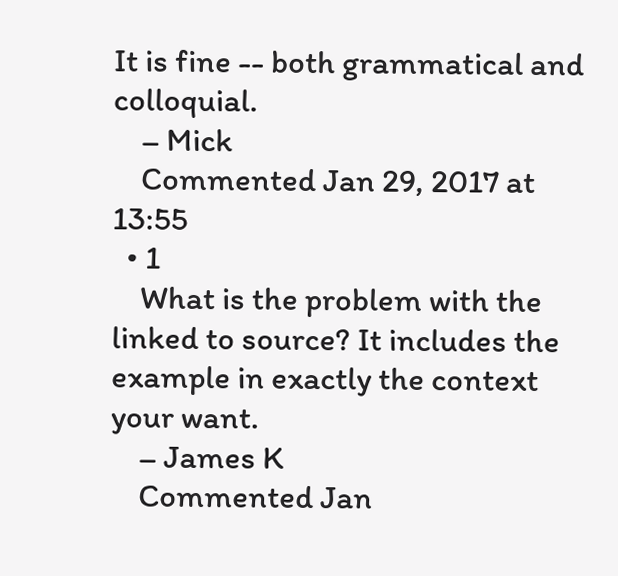It is fine -- both grammatical and colloquial.
    – Mick
    Commented Jan 29, 2017 at 13:55
  • 1
    What is the problem with the linked to source? It includes the example in exactly the context your want.
    – James K
    Commented Jan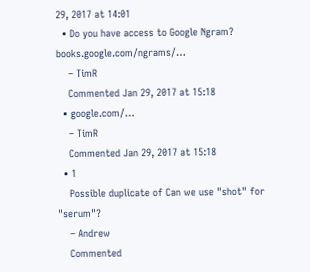29, 2017 at 14:01
  • Do you have access to Google Ngram? books.google.com/ngrams/…
    – TimR
    Commented Jan 29, 2017 at 15:18
  • google.com/…
    – TimR
    Commented Jan 29, 2017 at 15:18
  • 1
    Possible duplicate of Can we use "shot" for "serum"?
    – Andrew
    Commented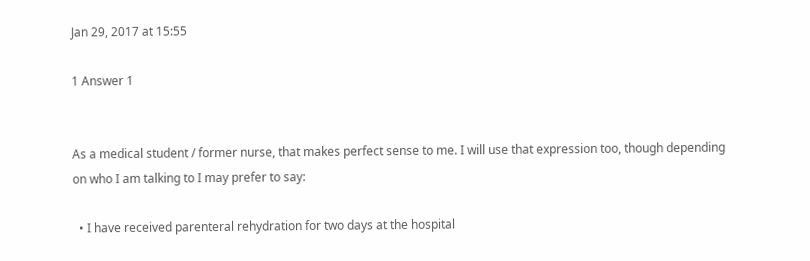Jan 29, 2017 at 15:55

1 Answer 1


As a medical student / former nurse, that makes perfect sense to me. I will use that expression too, though depending on who I am talking to I may prefer to say:

  • I have received parenteral rehydration for two days at the hospital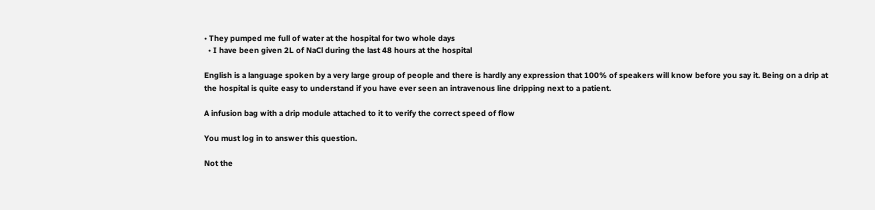• They pumped me full of water at the hospital for two whole days
  • I have been given 2L of NaCl during the last 48 hours at the hospital

English is a language spoken by a very large group of people and there is hardly any expression that 100% of speakers will know before you say it. Being on a drip at the hospital is quite easy to understand if you have ever seen an intravenous line dripping next to a patient.

A infusion bag with a drip module attached to it to verify the correct speed of flow

You must log in to answer this question.

Not the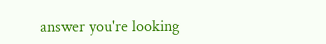answer you're looking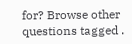for? Browse other questions tagged .